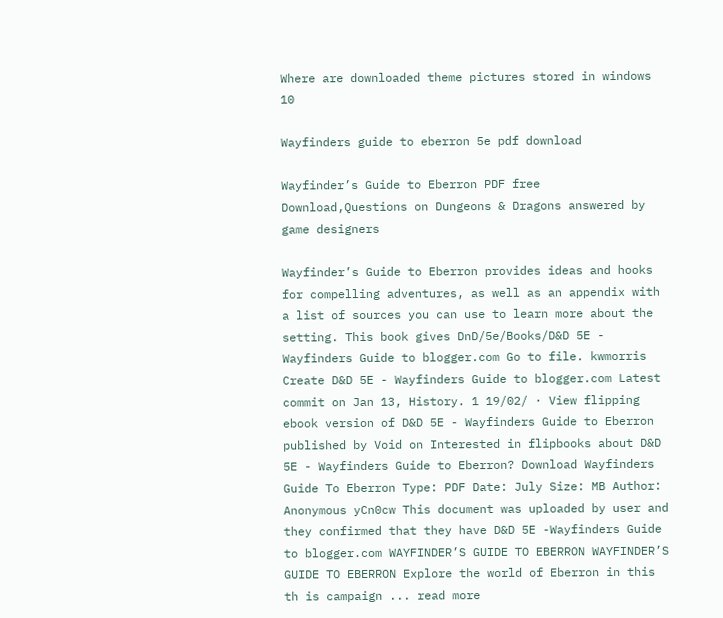Where are downloaded theme pictures stored in windows 10

Wayfinders guide to eberron 5e pdf download

Wayfinder’s Guide to Eberron PDF free Download,Questions on Dungeons & Dragons answered by game designers

Wayfinder’s Guide to Eberron provides ideas and hooks for compelling adventures, as well as an appendix with a list of sources you can use to learn more about the setting. This book gives DnD/5e/Books/D&D 5E - Wayfinders Guide to blogger.com Go to file. kwmorris Create D&D 5E - Wayfinders Guide to blogger.com Latest commit on Jan 13, History. 1 19/02/ · View flipping ebook version of D&D 5E - Wayfinders Guide to Eberron published by Void on Interested in flipbooks about D&D 5E - Wayfinders Guide to Eberron? Download Wayfinders Guide To Eberron Type: PDF Date: July Size: MB Author: Anonymous yCn0cw This document was uploaded by user and they confirmed that they have D&D 5E -Wayfinders Guide to blogger.com WAYFINDER’S GUIDE TO EBERRON WAYFINDER’S GUIDE TO EBERRON Explore the world of Eberron in this th is campaign ... read more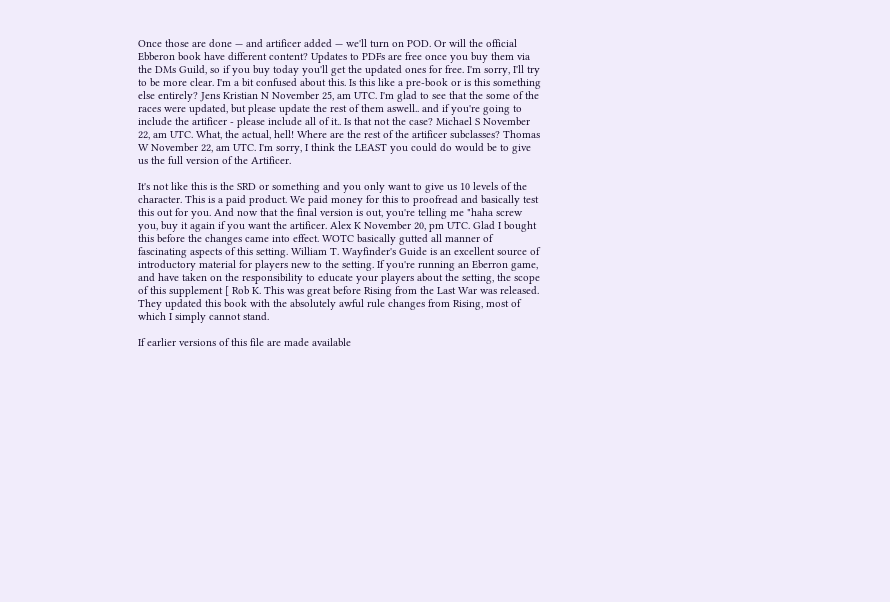Once those are done — and artificer added — we'll turn on POD. Or will the official Ebberon book have different content? Updates to PDFs are free once you buy them via the DMs Guild, so if you buy today you'll get the updated ones for free. I'm sorry, I'll try to be more clear. I'm a bit confused about this. Is this like a pre-book or is this something else entirely? Jens Kristian N November 25, am UTC. I'm glad to see that the some of the races were updated, but please update the rest of them aswell.. and if you're going to include the artificer - please include all of it.. Is that not the case? Michael S November 22, am UTC. What, the actual, hell! Where are the rest of the artificer subclasses? Thomas W November 22, am UTC. I'm sorry, I think the LEAST you could do would be to give us the full version of the Artificer.

It's not like this is the SRD or something and you only want to give us 10 levels of the character. This is a paid product. We paid money for this to proofread and basically test this out for you. And now that the final version is out, you're telling me "haha screw you, buy it again if you want the artificer. Alex K November 20, pm UTC. Glad I bought this before the changes came into effect. WOTC basically gutted all manner of fascinating aspects of this setting. William T. Wayfinder's Guide is an excellent source of introductory material for players new to the setting. If you're running an Eberron game, and have taken on the responsibility to educate your players about the setting, the scope of this supplement [ Rob K. This was great before Rising from the Last War was released. They updated this book with the absolutely awful rule changes from Rising, most of which I simply cannot stand.

If earlier versions of this file are made available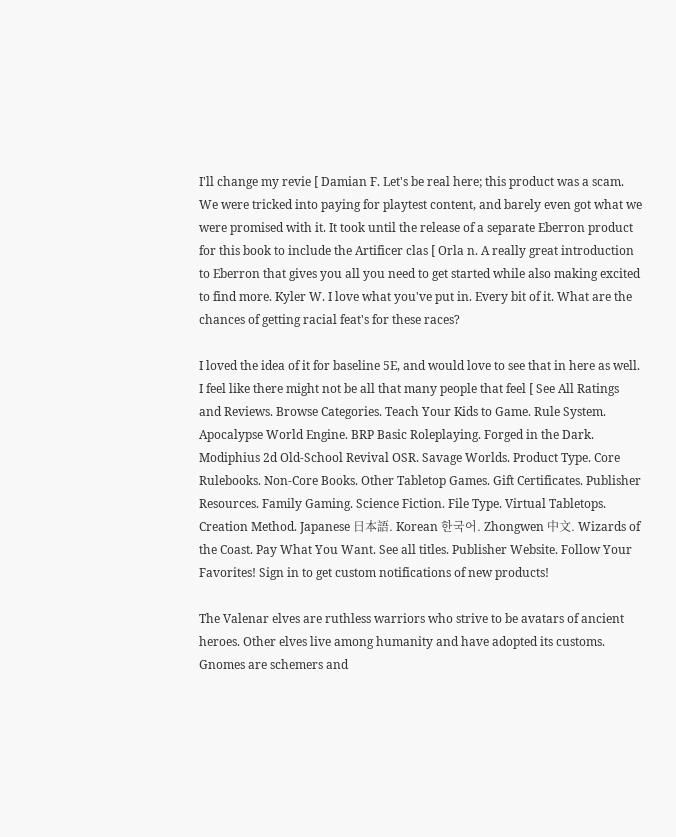I'll change my revie [ Damian F. Let's be real here; this product was a scam. We were tricked into paying for playtest content, and barely even got what we were promised with it. It took until the release of a separate Eberron product for this book to include the Artificer clas [ Orla n. A really great introduction to Eberron that gives you all you need to get started while also making excited to find more. Kyler W. I love what you've put in. Every bit of it. What are the chances of getting racial feat's for these races?

I loved the idea of it for baseline 5E, and would love to see that in here as well. I feel like there might not be all that many people that feel [ See All Ratings and Reviews. Browse Categories. Teach Your Kids to Game. Rule System. Apocalypse World Engine. BRP Basic Roleplaying. Forged in the Dark. Modiphius 2d Old-School Revival OSR. Savage Worlds. Product Type. Core Rulebooks. Non-Core Books. Other Tabletop Games. Gift Certificates. Publisher Resources. Family Gaming. Science Fiction. File Type. Virtual Tabletops. Creation Method. Japanese 日本語. Korean 한국어. Zhongwen 中文. Wizards of the Coast. Pay What You Want. See all titles. Publisher Website. Follow Your Favorites! Sign in to get custom notifications of new products!

The Valenar elves are ruthless warriors who strive to be avatars of ancient heroes. Other elves live among humanity and have adopted its customs. Gnomes are schemers and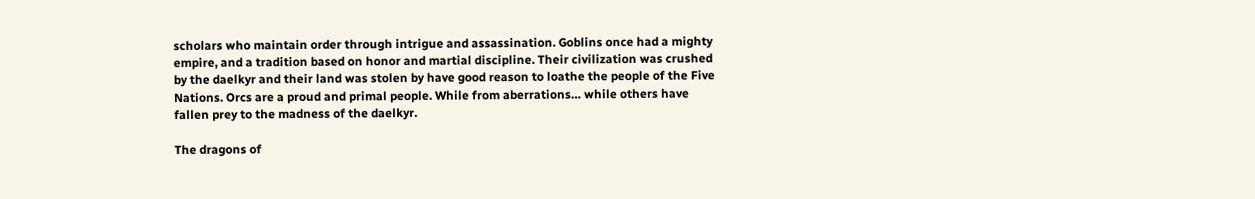scholars who maintain order through intrigue and assassination. Goblins once had a mighty empire, and a tradition based on honor and martial discipline. Their civilization was crushed by the daelkyr and their land was stolen by have good reason to loathe the people of the Five Nations. Orcs are a proud and primal people. While from aberrations… while others have fallen prey to the madness of the daelkyr.

The dragons of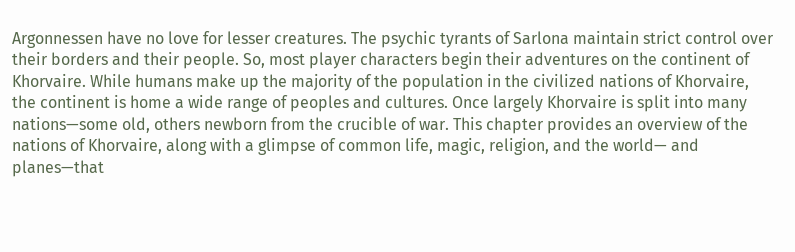Argonnessen have no love for lesser creatures. The psychic tyrants of Sarlona maintain strict control over their borders and their people. So, most player characters begin their adventures on the continent of Khorvaire. While humans make up the majority of the population in the civilized nations of Khorvaire, the continent is home a wide range of peoples and cultures. Once largely Khorvaire is split into many nations—some old, others newborn from the crucible of war. This chapter provides an overview of the nations of Khorvaire, along with a glimpse of common life, magic, religion, and the world— and planes—that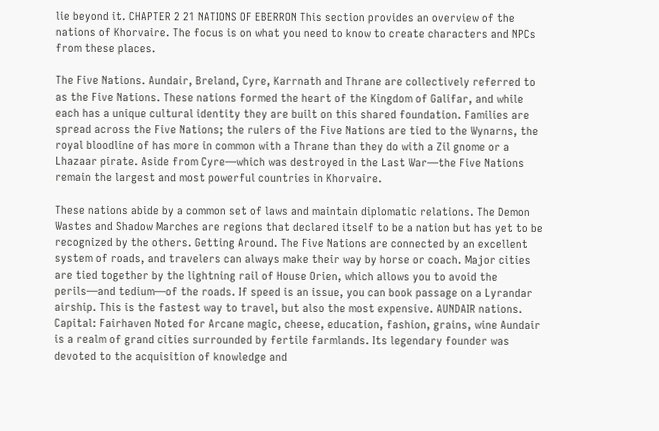lie beyond it. CHAPTER 2 21 NATIONS OF EBERRON This section provides an overview of the nations of Khorvaire. The focus is on what you need to know to create characters and NPCs from these places.

The Five Nations. Aundair, Breland, Cyre, Karrnath and Thrane are collectively referred to as the Five Nations. These nations formed the heart of the Kingdom of Galifar, and while each has a unique cultural identity they are built on this shared foundation. Families are spread across the Five Nations; the rulers of the Five Nations are tied to the Wynarns, the royal bloodline of has more in common with a Thrane than they do with a Zil gnome or a Lhazaar pirate. Aside from Cyre—which was destroyed in the Last War—the Five Nations remain the largest and most powerful countries in Khorvaire.

These nations abide by a common set of laws and maintain diplomatic relations. The Demon Wastes and Shadow Marches are regions that declared itself to be a nation but has yet to be recognized by the others. Getting Around. The Five Nations are connected by an excellent system of roads, and travelers can always make their way by horse or coach. Major cities are tied together by the lightning rail of House Orien, which allows you to avoid the perils—and tedium—of the roads. If speed is an issue, you can book passage on a Lyrandar airship. This is the fastest way to travel, but also the most expensive. AUNDAIR nations. Capital: Fairhaven Noted for Arcane magic, cheese, education, fashion, grains, wine Aundair is a realm of grand cities surrounded by fertile farmlands. Its legendary founder was devoted to the acquisition of knowledge and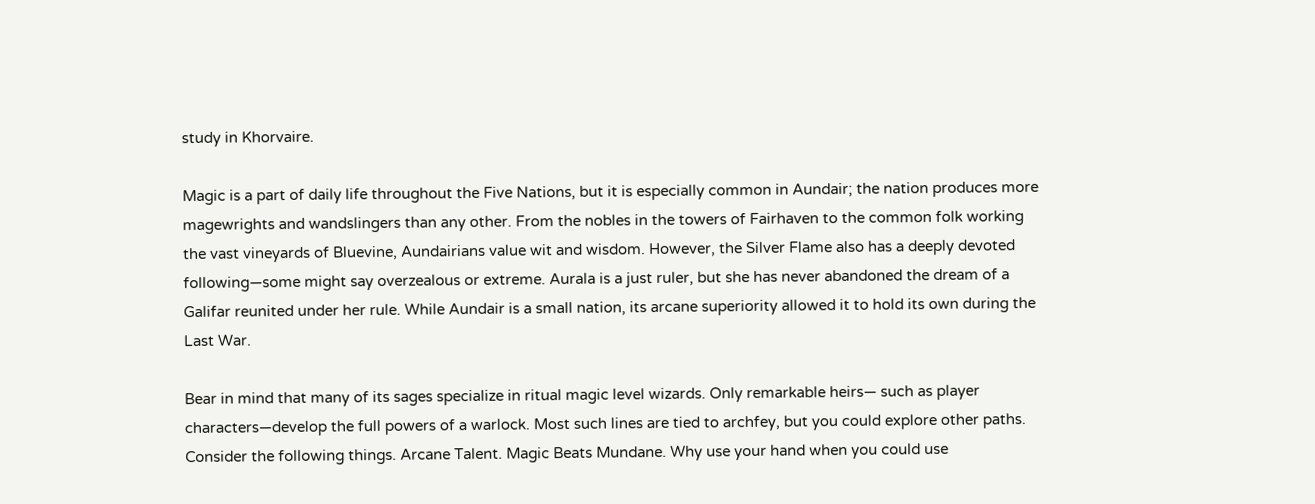study in Khorvaire.

Magic is a part of daily life throughout the Five Nations, but it is especially common in Aundair; the nation produces more magewrights and wandslingers than any other. From the nobles in the towers of Fairhaven to the common folk working the vast vineyards of Bluevine, Aundairians value wit and wisdom. However, the Silver Flame also has a deeply devoted following—some might say overzealous or extreme. Aurala is a just ruler, but she has never abandoned the dream of a Galifar reunited under her rule. While Aundair is a small nation, its arcane superiority allowed it to hold its own during the Last War.

Bear in mind that many of its sages specialize in ritual magic level wizards. Only remarkable heirs— such as player characters—develop the full powers of a warlock. Most such lines are tied to archfey, but you could explore other paths. Consider the following things. Arcane Talent. Magic Beats Mundane. Why use your hand when you could use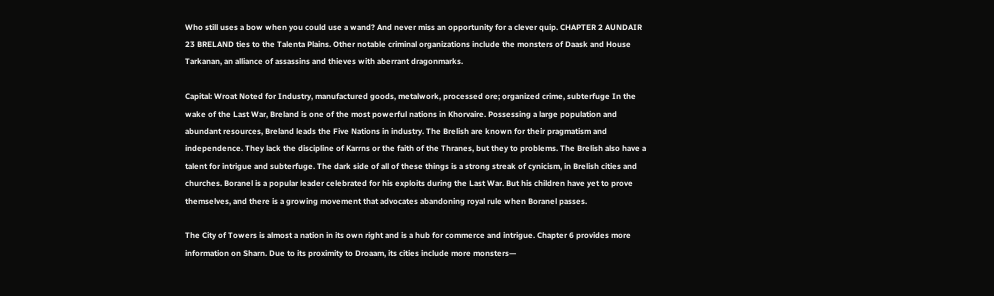Who still uses a bow when you could use a wand? And never miss an opportunity for a clever quip. CHAPTER 2 AUNDAIR 23 BRELAND ties to the Talenta Plains. Other notable criminal organizations include the monsters of Daask and House Tarkanan, an alliance of assassins and thieves with aberrant dragonmarks.

Capital: Wroat Noted for Industry, manufactured goods, metalwork, processed ore; organized crime, subterfuge In the wake of the Last War, Breland is one of the most powerful nations in Khorvaire. Possessing a large population and abundant resources, Breland leads the Five Nations in industry. The Brelish are known for their pragmatism and independence. They lack the discipline of Karrns or the faith of the Thranes, but they to problems. The Brelish also have a talent for intrigue and subterfuge. The dark side of all of these things is a strong streak of cynicism, in Brelish cities and churches. Boranel is a popular leader celebrated for his exploits during the Last War. But his children have yet to prove themselves, and there is a growing movement that advocates abandoning royal rule when Boranel passes.

The City of Towers is almost a nation in its own right and is a hub for commerce and intrigue. Chapter 6 provides more information on Sharn. Due to its proximity to Droaam, its cities include more monsters—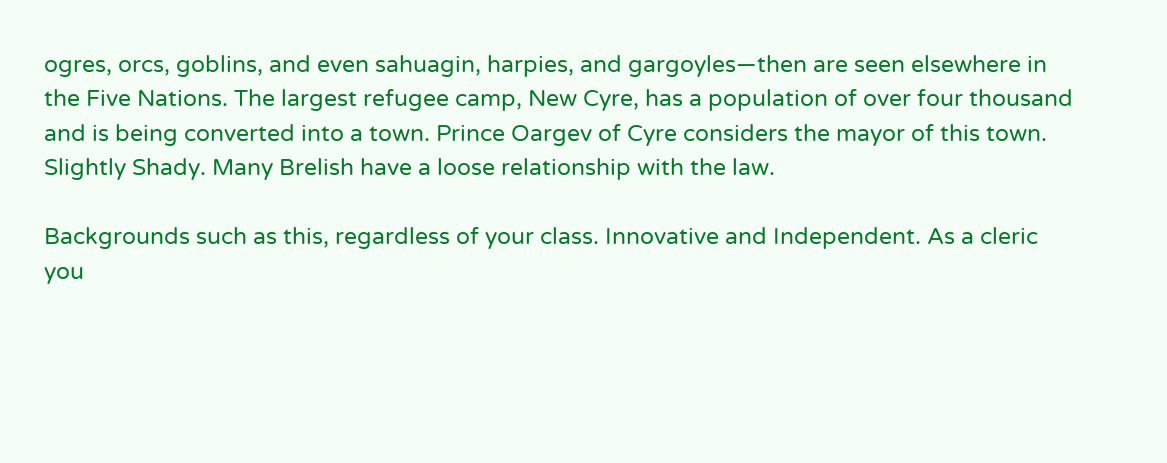ogres, orcs, goblins, and even sahuagin, harpies, and gargoyles—then are seen elsewhere in the Five Nations. The largest refugee camp, New Cyre, has a population of over four thousand and is being converted into a town. Prince Oargev of Cyre considers the mayor of this town. Slightly Shady. Many Brelish have a loose relationship with the law.

Backgrounds such as this, regardless of your class. Innovative and Independent. As a cleric you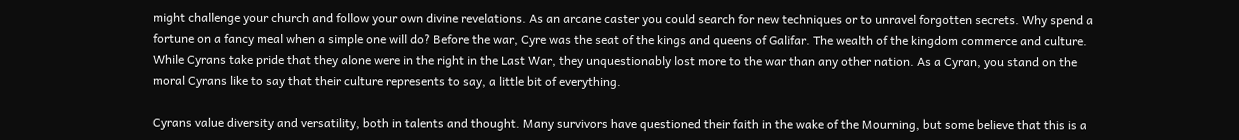might challenge your church and follow your own divine revelations. As an arcane caster you could search for new techniques or to unravel forgotten secrets. Why spend a fortune on a fancy meal when a simple one will do? Before the war, Cyre was the seat of the kings and queens of Galifar. The wealth of the kingdom commerce and culture. While Cyrans take pride that they alone were in the right in the Last War, they unquestionably lost more to the war than any other nation. As a Cyran, you stand on the moral Cyrans like to say that their culture represents to say, a little bit of everything.

Cyrans value diversity and versatility, both in talents and thought. Many survivors have questioned their faith in the wake of the Mourning, but some believe that this is a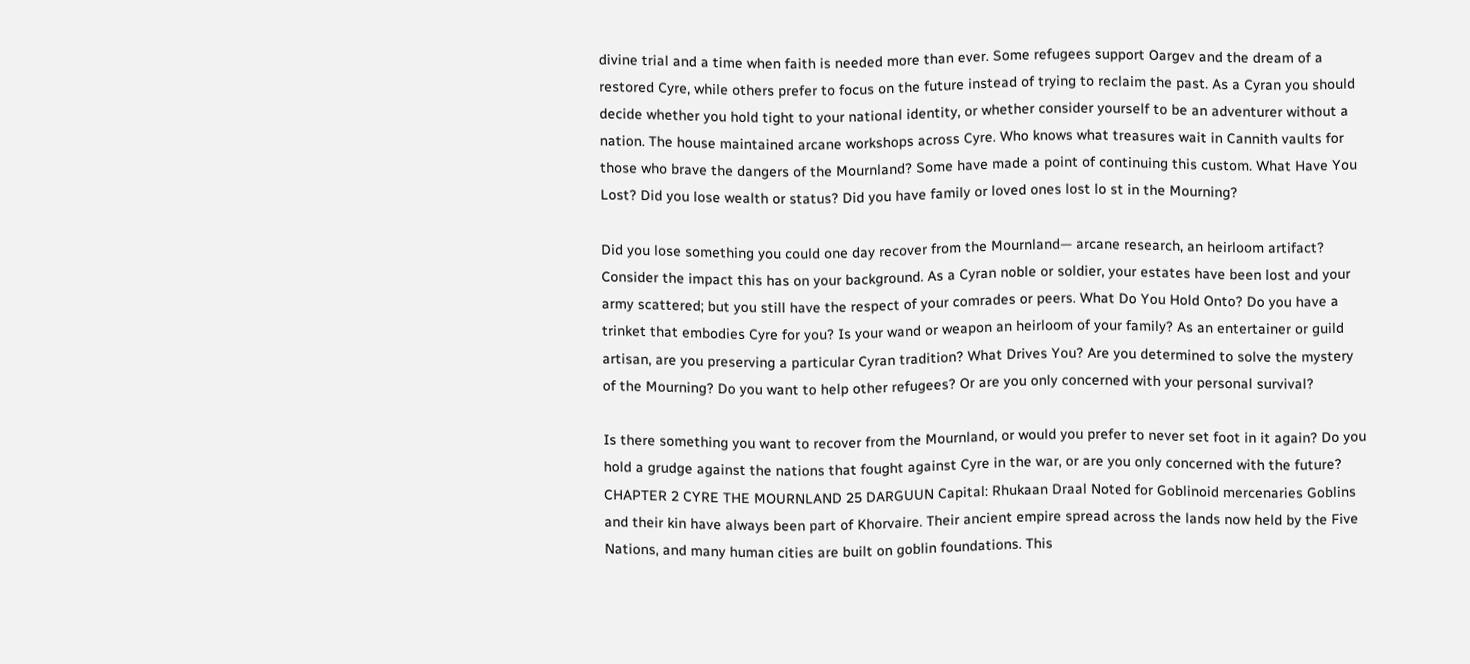divine trial and a time when faith is needed more than ever. Some refugees support Oargev and the dream of a restored Cyre, while others prefer to focus on the future instead of trying to reclaim the past. As a Cyran you should decide whether you hold tight to your national identity, or whether consider yourself to be an adventurer without a nation. The house maintained arcane workshops across Cyre. Who knows what treasures wait in Cannith vaults for those who brave the dangers of the Mournland? Some have made a point of continuing this custom. What Have You Lost? Did you lose wealth or status? Did you have family or loved ones lost lo st in the Mourning?

Did you lose something you could one day recover from the Mournland— arcane research, an heirloom artifact? Consider the impact this has on your background. As a Cyran noble or soldier, your estates have been lost and your army scattered; but you still have the respect of your comrades or peers. What Do You Hold Onto? Do you have a trinket that embodies Cyre for you? Is your wand or weapon an heirloom of your family? As an entertainer or guild artisan, are you preserving a particular Cyran tradition? What Drives You? Are you determined to solve the mystery of the Mourning? Do you want to help other refugees? Or are you only concerned with your personal survival?

Is there something you want to recover from the Mournland, or would you prefer to never set foot in it again? Do you hold a grudge against the nations that fought against Cyre in the war, or are you only concerned with the future? CHAPTER 2 CYRE THE MOURNLAND 25 DARGUUN Capital: Rhukaan Draal Noted for Goblinoid mercenaries Goblins and their kin have always been part of Khorvaire. Their ancient empire spread across the lands now held by the Five Nations, and many human cities are built on goblin foundations. This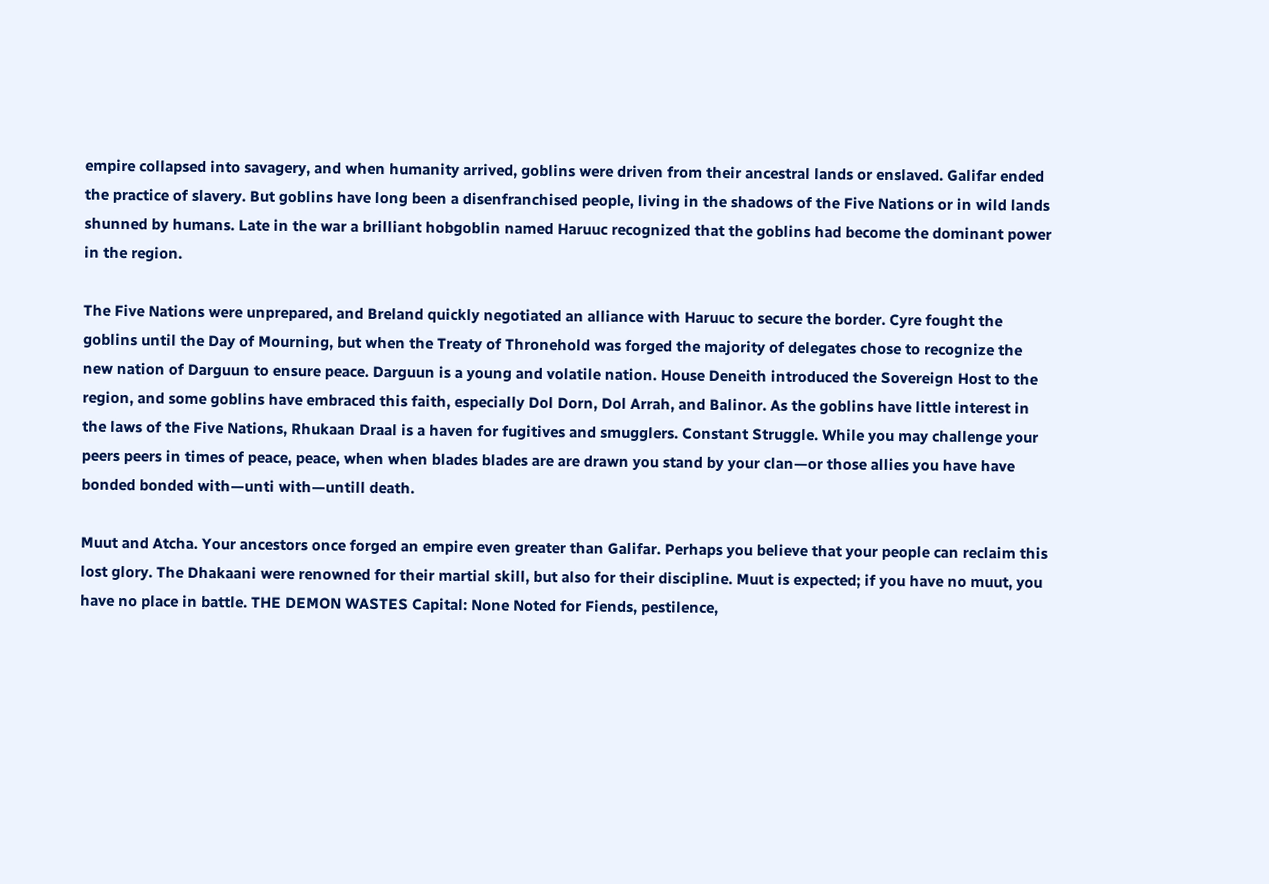empire collapsed into savagery, and when humanity arrived, goblins were driven from their ancestral lands or enslaved. Galifar ended the practice of slavery. But goblins have long been a disenfranchised people, living in the shadows of the Five Nations or in wild lands shunned by humans. Late in the war a brilliant hobgoblin named Haruuc recognized that the goblins had become the dominant power in the region.

The Five Nations were unprepared, and Breland quickly negotiated an alliance with Haruuc to secure the border. Cyre fought the goblins until the Day of Mourning, but when the Treaty of Thronehold was forged the majority of delegates chose to recognize the new nation of Darguun to ensure peace. Darguun is a young and volatile nation. House Deneith introduced the Sovereign Host to the region, and some goblins have embraced this faith, especially Dol Dorn, Dol Arrah, and Balinor. As the goblins have little interest in the laws of the Five Nations, Rhukaan Draal is a haven for fugitives and smugglers. Constant Struggle. While you may challenge your peers peers in times of peace, peace, when when blades blades are are drawn you stand by your clan—or those allies you have have bonded bonded with—unti with—untill death.

Muut and Atcha. Your ancestors once forged an empire even greater than Galifar. Perhaps you believe that your people can reclaim this lost glory. The Dhakaani were renowned for their martial skill, but also for their discipline. Muut is expected; if you have no muut, you have no place in battle. THE DEMON WASTES Capital: None Noted for Fiends, pestilence,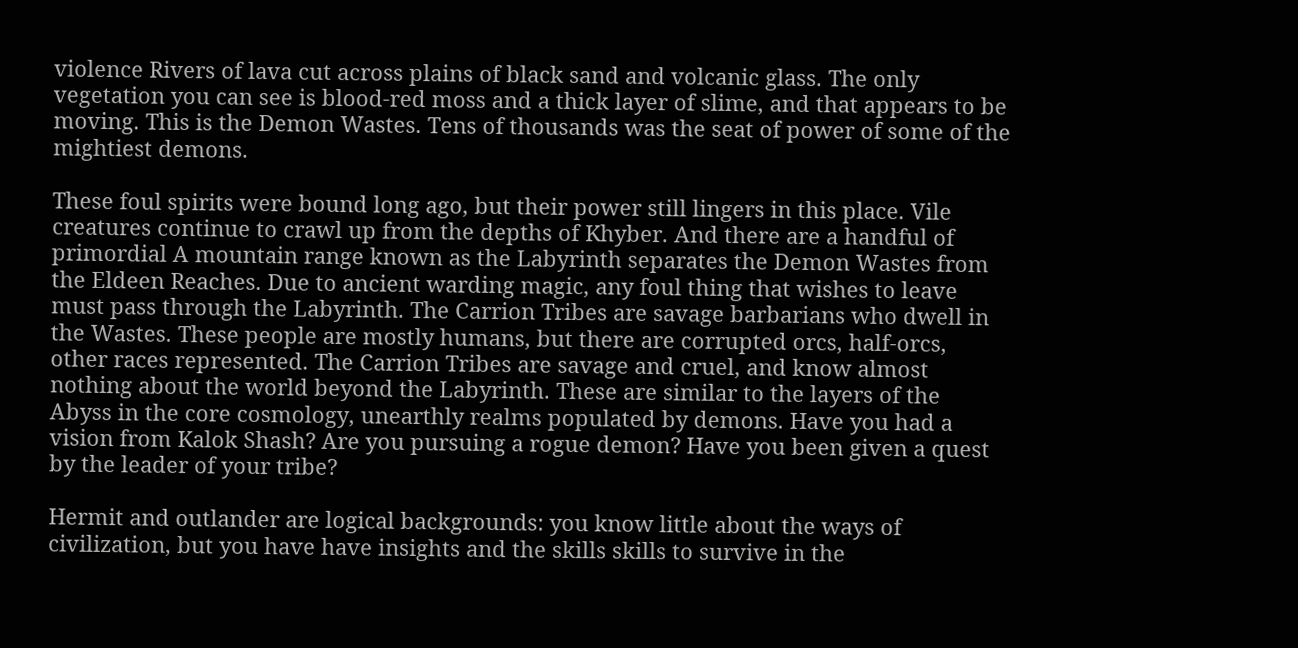violence Rivers of lava cut across plains of black sand and volcanic glass. The only vegetation you can see is blood-red moss and a thick layer of slime, and that appears to be moving. This is the Demon Wastes. Tens of thousands was the seat of power of some of the mightiest demons.

These foul spirits were bound long ago, but their power still lingers in this place. Vile creatures continue to crawl up from the depths of Khyber. And there are a handful of primordial A mountain range known as the Labyrinth separates the Demon Wastes from the Eldeen Reaches. Due to ancient warding magic, any foul thing that wishes to leave must pass through the Labyrinth. The Carrion Tribes are savage barbarians who dwell in the Wastes. These people are mostly humans, but there are corrupted orcs, half-orcs, other races represented. The Carrion Tribes are savage and cruel, and know almost nothing about the world beyond the Labyrinth. These are similar to the layers of the Abyss in the core cosmology, unearthly realms populated by demons. Have you had a vision from Kalok Shash? Are you pursuing a rogue demon? Have you been given a quest by the leader of your tribe?

Hermit and outlander are logical backgrounds: you know little about the ways of civilization, but you have have insights and the skills skills to survive in the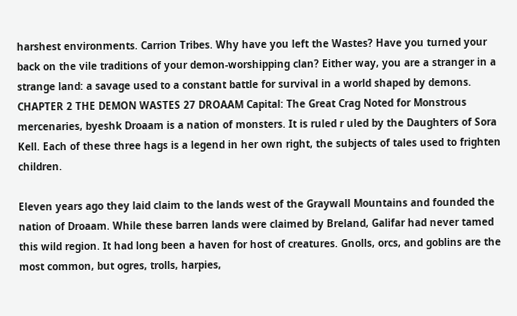harshest environments. Carrion Tribes. Why have you left the Wastes? Have you turned your back on the vile traditions of your demon-worshipping clan? Either way, you are a stranger in a strange land: a savage used to a constant battle for survival in a world shaped by demons. CHAPTER 2 THE DEMON WASTES 27 DROAAM Capital: The Great Crag Noted for Monstrous mercenaries, byeshk Droaam is a nation of monsters. It is ruled r uled by the Daughters of Sora Kell. Each of these three hags is a legend in her own right, the subjects of tales used to frighten children.

Eleven years ago they laid claim to the lands west of the Graywall Mountains and founded the nation of Droaam. While these barren lands were claimed by Breland, Galifar had never tamed this wild region. It had long been a haven for host of creatures. Gnolls, orcs, and goblins are the most common, but ogres, trolls, harpies,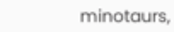minotaurs,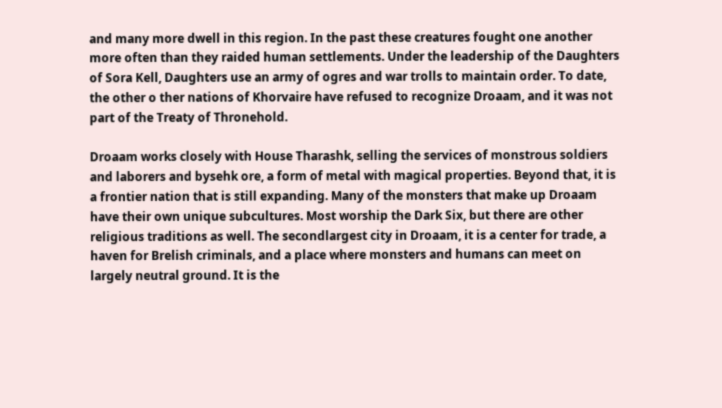and many more dwell in this region. In the past these creatures fought one another more often than they raided human settlements. Under the leadership of the Daughters of Sora Kell, Daughters use an army of ogres and war trolls to maintain order. To date, the other o ther nations of Khorvaire have refused to recognize Droaam, and it was not part of the Treaty of Thronehold.

Droaam works closely with House Tharashk, selling the services of monstrous soldiers and laborers and bysehk ore, a form of metal with magical properties. Beyond that, it is a frontier nation that is still expanding. Many of the monsters that make up Droaam have their own unique subcultures. Most worship the Dark Six, but there are other religious traditions as well. The secondlargest city in Droaam, it is a center for trade, a haven for Brelish criminals, and a place where monsters and humans can meet on largely neutral ground. It is the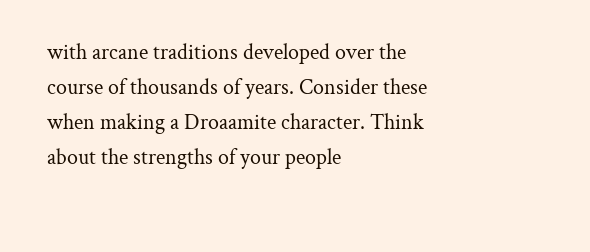with arcane traditions developed over the course of thousands of years. Consider these when making a Droaamite character. Think about the strengths of your people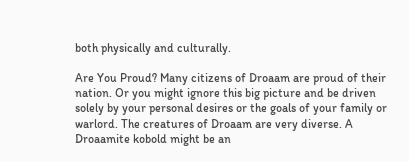both physically and culturally.

Are You Proud? Many citizens of Droaam are proud of their nation. Or you might ignore this big picture and be driven solely by your personal desires or the goals of your family or warlord. The creatures of Droaam are very diverse. A Droaamite kobold might be an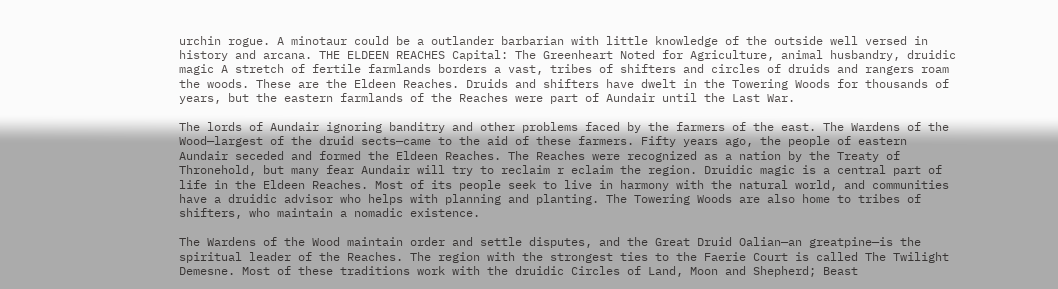urchin rogue. A minotaur could be a outlander barbarian with little knowledge of the outside well versed in history and arcana. THE ELDEEN REACHES Capital: The Greenheart Noted for Agriculture, animal husbandry, druidic magic A stretch of fertile farmlands borders a vast, tribes of shifters and circles of druids and rangers roam the woods. These are the Eldeen Reaches. Druids and shifters have dwelt in the Towering Woods for thousands of years, but the eastern farmlands of the Reaches were part of Aundair until the Last War.

The lords of Aundair ignoring banditry and other problems faced by the farmers of the east. The Wardens of the Wood—largest of the druid sects—came to the aid of these farmers. Fifty years ago, the people of eastern Aundair seceded and formed the Eldeen Reaches. The Reaches were recognized as a nation by the Treaty of Thronehold, but many fear Aundair will try to reclaim r eclaim the region. Druidic magic is a central part of life in the Eldeen Reaches. Most of its people seek to live in harmony with the natural world, and communities have a druidic advisor who helps with planning and planting. The Towering Woods are also home to tribes of shifters, who maintain a nomadic existence.

The Wardens of the Wood maintain order and settle disputes, and the Great Druid Oalian—an greatpine—is the spiritual leader of the Reaches. The region with the strongest ties to the Faerie Court is called The Twilight Demesne. Most of these traditions work with the druidic Circles of Land, Moon and Shepherd; Beast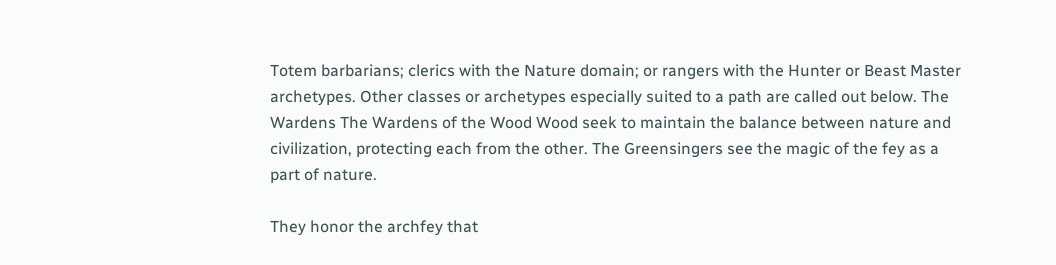Totem barbarians; clerics with the Nature domain; or rangers with the Hunter or Beast Master archetypes. Other classes or archetypes especially suited to a path are called out below. The Wardens The Wardens of the Wood Wood seek to maintain the balance between nature and civilization, protecting each from the other. The Greensingers see the magic of the fey as a part of nature.

They honor the archfey that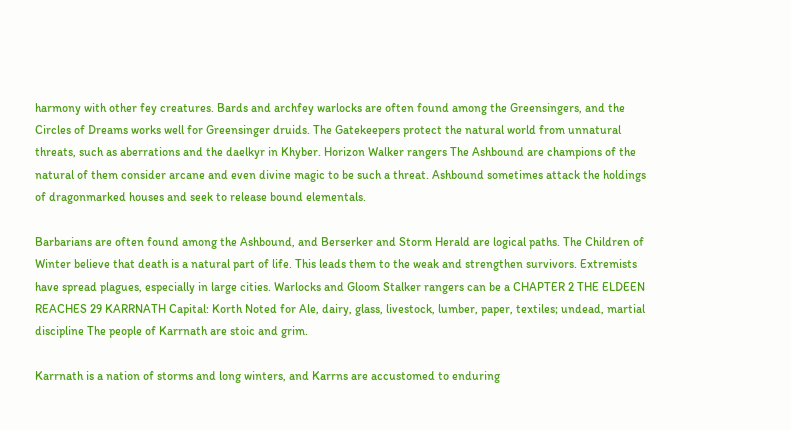harmony with other fey creatures. Bards and archfey warlocks are often found among the Greensingers, and the Circles of Dreams works well for Greensinger druids. The Gatekeepers protect the natural world from unnatural threats, such as aberrations and the daelkyr in Khyber. Horizon Walker rangers The Ashbound are champions of the natural of them consider arcane and even divine magic to be such a threat. Ashbound sometimes attack the holdings of dragonmarked houses and seek to release bound elementals.

Barbarians are often found among the Ashbound, and Berserker and Storm Herald are logical paths. The Children of Winter believe that death is a natural part of life. This leads them to the weak and strengthen survivors. Extremists have spread plagues, especially in large cities. Warlocks and Gloom Stalker rangers can be a CHAPTER 2 THE ELDEEN REACHES 29 KARRNATH Capital: Korth Noted for Ale, dairy, glass, livestock, lumber, paper, textiles; undead, martial discipline The people of Karrnath are stoic and grim.

Karrnath is a nation of storms and long winters, and Karrns are accustomed to enduring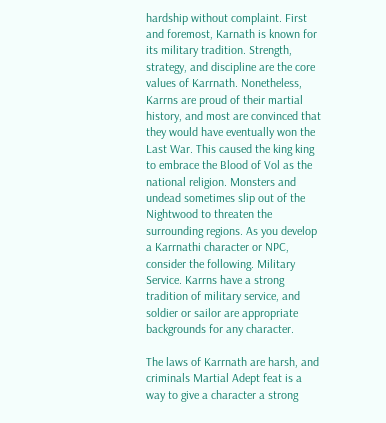hardship without complaint. First and foremost, Karnath is known for its military tradition. Strength, strategy, and discipline are the core values of Karrnath. Nonetheless, Karrns are proud of their martial history, and most are convinced that they would have eventually won the Last War. This caused the king king to embrace the Blood of Vol as the national religion. Monsters and undead sometimes slip out of the Nightwood to threaten the surrounding regions. As you develop a Karrnathi character or NPC, consider the following. Military Service. Karrns have a strong tradition of military service, and soldier or sailor are appropriate backgrounds for any character.

The laws of Karrnath are harsh, and criminals Martial Adept feat is a way to give a character a strong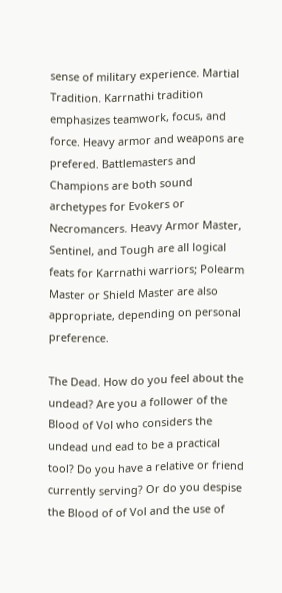sense of military experience. Martial Tradition. Karrnathi tradition emphasizes teamwork, focus, and force. Heavy armor and weapons are prefered. Battlemasters and Champions are both sound archetypes for Evokers or Necromancers. Heavy Armor Master, Sentinel, and Tough are all logical feats for Karrnathi warriors; Polearm Master or Shield Master are also appropriate, depending on personal preference.

The Dead. How do you feel about the undead? Are you a follower of the Blood of Vol who considers the undead und ead to be a practical tool? Do you have a relative or friend currently serving? Or do you despise the Blood of of Vol and the use of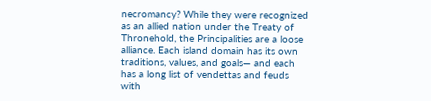necromancy? While they were recognized as an allied nation under the Treaty of Thronehold, the Principalities are a loose alliance. Each island domain has its own traditions, values, and goals— and each has a long list of vendettas and feuds with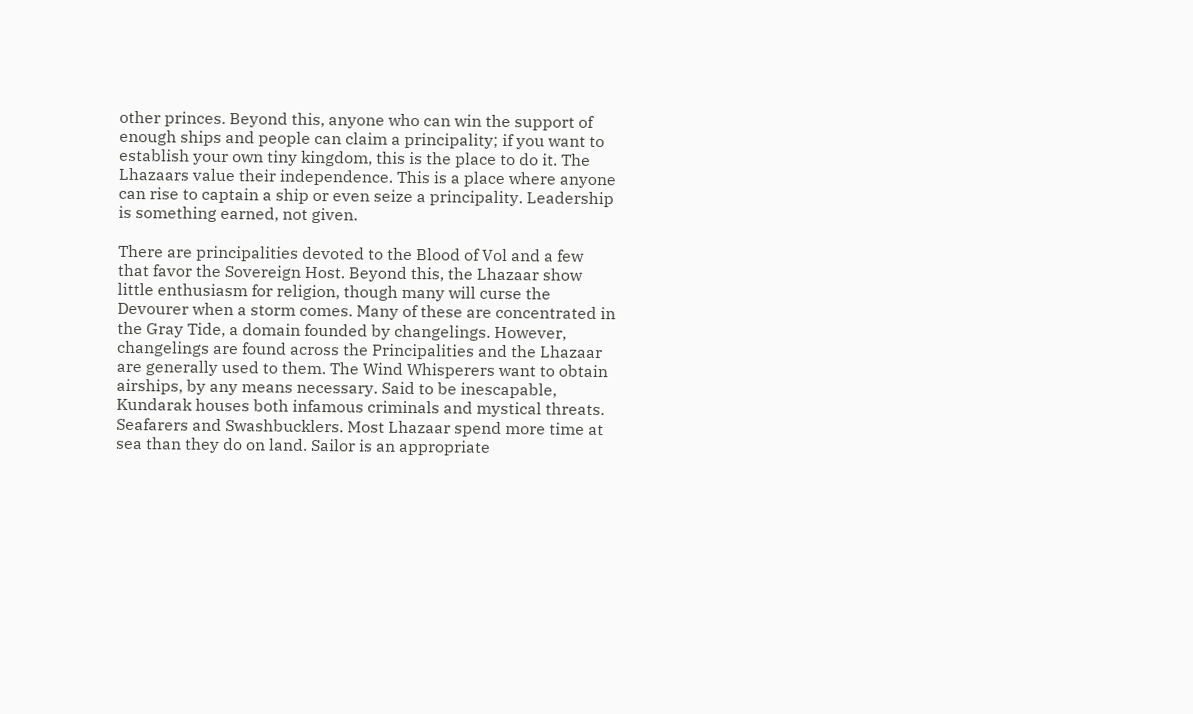other princes. Beyond this, anyone who can win the support of enough ships and people can claim a principality; if you want to establish your own tiny kingdom, this is the place to do it. The Lhazaars value their independence. This is a place where anyone can rise to captain a ship or even seize a principality. Leadership is something earned, not given.

There are principalities devoted to the Blood of Vol and a few that favor the Sovereign Host. Beyond this, the Lhazaar show little enthusiasm for religion, though many will curse the Devourer when a storm comes. Many of these are concentrated in the Gray Tide, a domain founded by changelings. However, changelings are found across the Principalities and the Lhazaar are generally used to them. The Wind Whisperers want to obtain airships, by any means necessary. Said to be inescapable, Kundarak houses both infamous criminals and mystical threats. Seafarers and Swashbucklers. Most Lhazaar spend more time at sea than they do on land. Sailor is an appropriate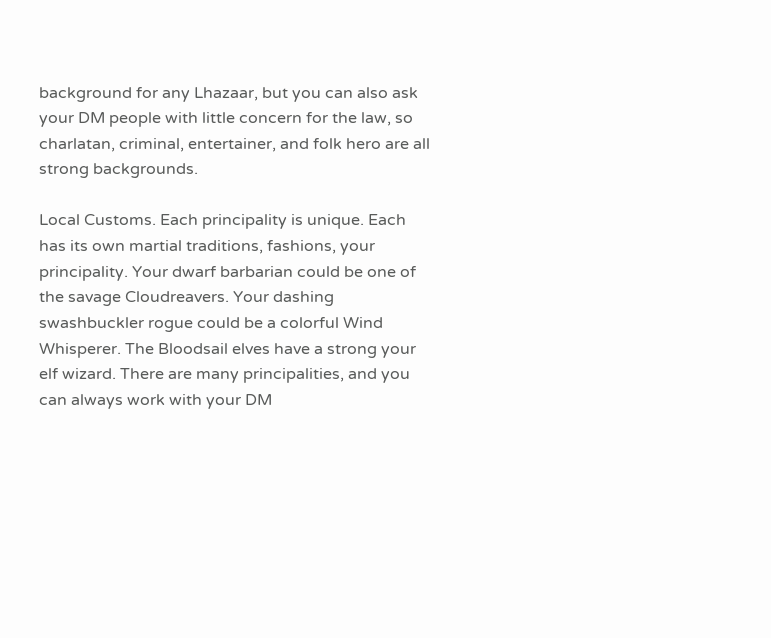background for any Lhazaar, but you can also ask your DM people with little concern for the law, so charlatan, criminal, entertainer, and folk hero are all strong backgrounds.

Local Customs. Each principality is unique. Each has its own martial traditions, fashions, your principality. Your dwarf barbarian could be one of the savage Cloudreavers. Your dashing swashbuckler rogue could be a colorful Wind Whisperer. The Bloodsail elves have a strong your elf wizard. There are many principalities, and you can always work with your DM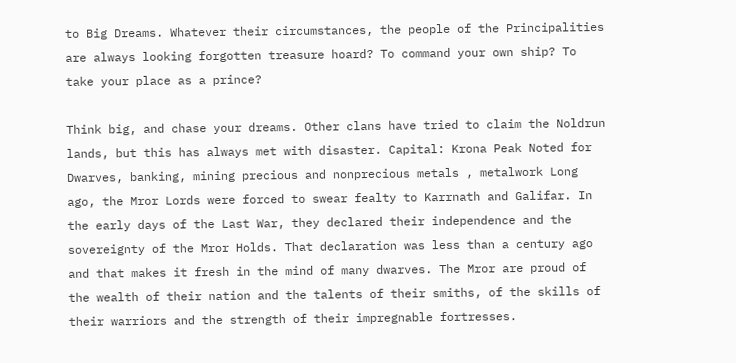to Big Dreams. Whatever their circumstances, the people of the Principalities are always looking forgotten treasure hoard? To command your own ship? To take your place as a prince?

Think big, and chase your dreams. Other clans have tried to claim the Noldrun lands, but this has always met with disaster. Capital: Krona Peak Noted for Dwarves, banking, mining precious and nonprecious metals , metalwork Long ago, the Mror Lords were forced to swear fealty to Karrnath and Galifar. In the early days of the Last War, they declared their independence and the sovereignty of the Mror Holds. That declaration was less than a century ago and that makes it fresh in the mind of many dwarves. The Mror are proud of the wealth of their nation and the talents of their smiths, of the skills of their warriors and the strength of their impregnable fortresses.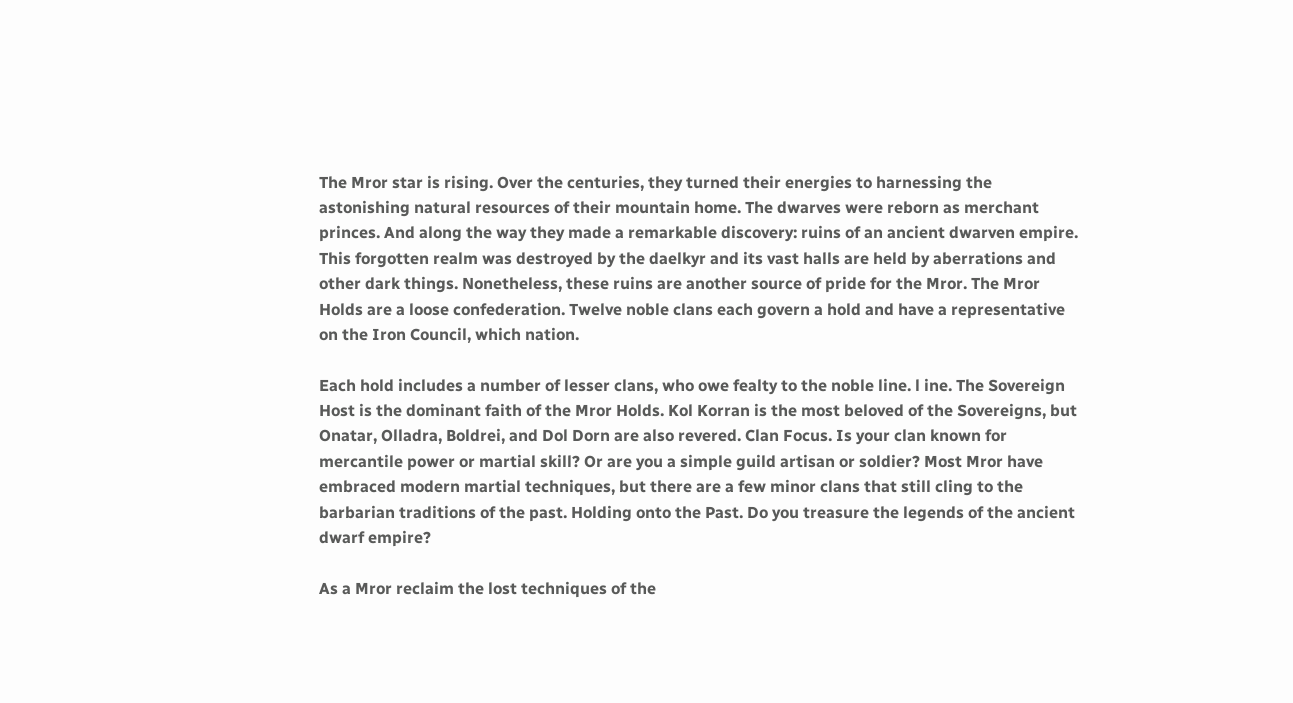The Mror star is rising. Over the centuries, they turned their energies to harnessing the astonishing natural resources of their mountain home. The dwarves were reborn as merchant princes. And along the way they made a remarkable discovery: ruins of an ancient dwarven empire. This forgotten realm was destroyed by the daelkyr and its vast halls are held by aberrations and other dark things. Nonetheless, these ruins are another source of pride for the Mror. The Mror Holds are a loose confederation. Twelve noble clans each govern a hold and have a representative on the Iron Council, which nation.

Each hold includes a number of lesser clans, who owe fealty to the noble line. l ine. The Sovereign Host is the dominant faith of the Mror Holds. Kol Korran is the most beloved of the Sovereigns, but Onatar, Olladra, Boldrei, and Dol Dorn are also revered. Clan Focus. Is your clan known for mercantile power or martial skill? Or are you a simple guild artisan or soldier? Most Mror have embraced modern martial techniques, but there are a few minor clans that still cling to the barbarian traditions of the past. Holding onto the Past. Do you treasure the legends of the ancient dwarf empire?

As a Mror reclaim the lost techniques of the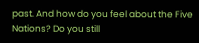past. And how do you feel about the Five Nations? Do you still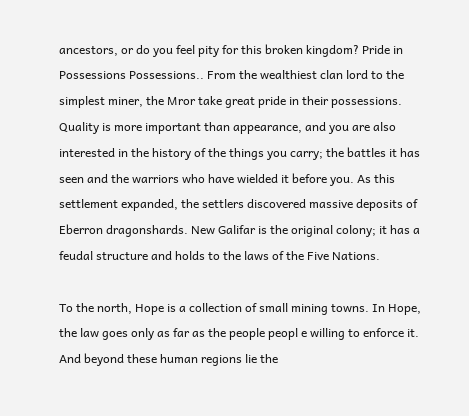ancestors, or do you feel pity for this broken kingdom? Pride in Possessions Possessions.. From the wealthiest clan lord to the simplest miner, the Mror take great pride in their possessions. Quality is more important than appearance, and you are also interested in the history of the things you carry; the battles it has seen and the warriors who have wielded it before you. As this settlement expanded, the settlers discovered massive deposits of Eberron dragonshards. New Galifar is the original colony; it has a feudal structure and holds to the laws of the Five Nations.

To the north, Hope is a collection of small mining towns. In Hope, the law goes only as far as the people peopl e willing to enforce it. And beyond these human regions lie the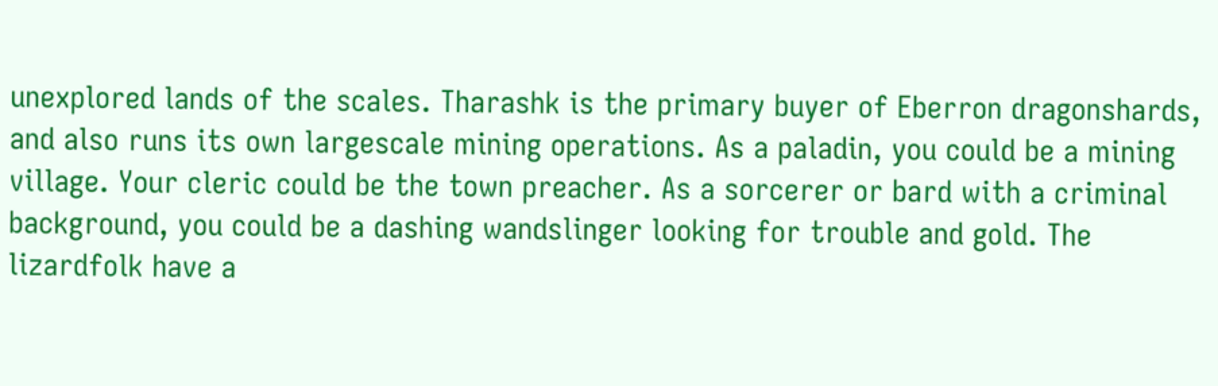unexplored lands of the scales. Tharashk is the primary buyer of Eberron dragonshards, and also runs its own largescale mining operations. As a paladin, you could be a mining village. Your cleric could be the town preacher. As a sorcerer or bard with a criminal background, you could be a dashing wandslinger looking for trouble and gold. The lizardfolk have a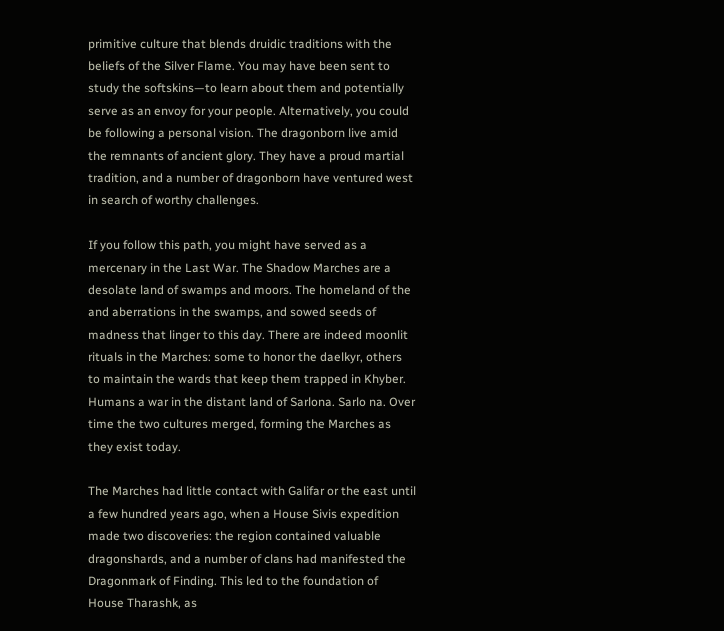primitive culture that blends druidic traditions with the beliefs of the Silver Flame. You may have been sent to study the softskins—to learn about them and potentially serve as an envoy for your people. Alternatively, you could be following a personal vision. The dragonborn live amid the remnants of ancient glory. They have a proud martial tradition, and a number of dragonborn have ventured west in search of worthy challenges.

If you follow this path, you might have served as a mercenary in the Last War. The Shadow Marches are a desolate land of swamps and moors. The homeland of the and aberrations in the swamps, and sowed seeds of madness that linger to this day. There are indeed moonlit rituals in the Marches: some to honor the daelkyr, others to maintain the wards that keep them trapped in Khyber. Humans a war in the distant land of Sarlona. Sarlo na. Over time the two cultures merged, forming the Marches as they exist today.

The Marches had little contact with Galifar or the east until a few hundred years ago, when a House Sivis expedition made two discoveries: the region contained valuable dragonshards, and a number of clans had manifested the Dragonmark of Finding. This led to the foundation of House Tharashk, as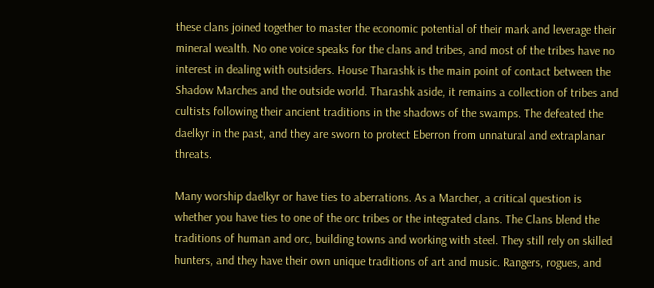these clans joined together to master the economic potential of their mark and leverage their mineral wealth. No one voice speaks for the clans and tribes, and most of the tribes have no interest in dealing with outsiders. House Tharashk is the main point of contact between the Shadow Marches and the outside world. Tharashk aside, it remains a collection of tribes and cultists following their ancient traditions in the shadows of the swamps. The defeated the daelkyr in the past, and they are sworn to protect Eberron from unnatural and extraplanar threats.

Many worship daelkyr or have ties to aberrations. As a Marcher, a critical question is whether you have ties to one of the orc tribes or the integrated clans. The Clans blend the traditions of human and orc, building towns and working with steel. They still rely on skilled hunters, and they have their own unique traditions of art and music. Rangers, rogues, and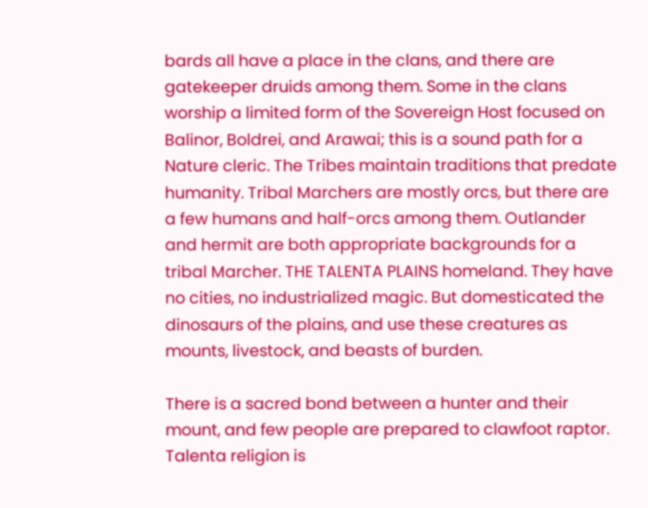bards all have a place in the clans, and there are gatekeeper druids among them. Some in the clans worship a limited form of the Sovereign Host focused on Balinor, Boldrei, and Arawai; this is a sound path for a Nature cleric. The Tribes maintain traditions that predate humanity. Tribal Marchers are mostly orcs, but there are a few humans and half-orcs among them. Outlander and hermit are both appropriate backgrounds for a tribal Marcher. THE TALENTA PLAINS homeland. They have no cities, no industrialized magic. But domesticated the dinosaurs of the plains, and use these creatures as mounts, livestock, and beasts of burden.

There is a sacred bond between a hunter and their mount, and few people are prepared to clawfoot raptor. Talenta religion is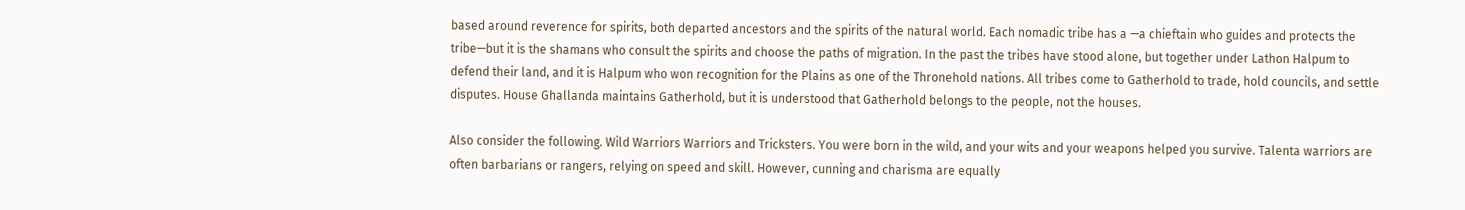based around reverence for spirits, both departed ancestors and the spirits of the natural world. Each nomadic tribe has a —a chieftain who guides and protects the tribe—but it is the shamans who consult the spirits and choose the paths of migration. In the past the tribes have stood alone, but together under Lathon Halpum to defend their land, and it is Halpum who won recognition for the Plains as one of the Thronehold nations. All tribes come to Gatherhold to trade, hold councils, and settle disputes. House Ghallanda maintains Gatherhold, but it is understood that Gatherhold belongs to the people, not the houses.

Also consider the following. Wild Warriors Warriors and Tricksters. You were born in the wild, and your wits and your weapons helped you survive. Talenta warriors are often barbarians or rangers, relying on speed and skill. However, cunning and charisma are equally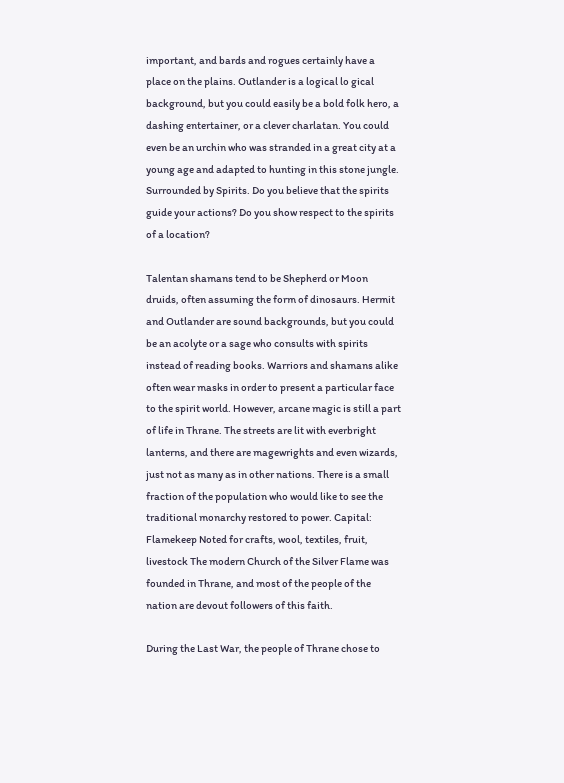important, and bards and rogues certainly have a place on the plains. Outlander is a logical lo gical background, but you could easily be a bold folk hero, a dashing entertainer, or a clever charlatan. You could even be an urchin who was stranded in a great city at a young age and adapted to hunting in this stone jungle. Surrounded by Spirits. Do you believe that the spirits guide your actions? Do you show respect to the spirits of a location?

Talentan shamans tend to be Shepherd or Moon druids, often assuming the form of dinosaurs. Hermit and Outlander are sound backgrounds, but you could be an acolyte or a sage who consults with spirits instead of reading books. Warriors and shamans alike often wear masks in order to present a particular face to the spirit world. However, arcane magic is still a part of life in Thrane. The streets are lit with everbright lanterns, and there are magewrights and even wizards, just not as many as in other nations. There is a small fraction of the population who would like to see the traditional monarchy restored to power. Capital: Flamekeep Noted for crafts, wool, textiles, fruit, livestock The modern Church of the Silver Flame was founded in Thrane, and most of the people of the nation are devout followers of this faith.

During the Last War, the people of Thrane chose to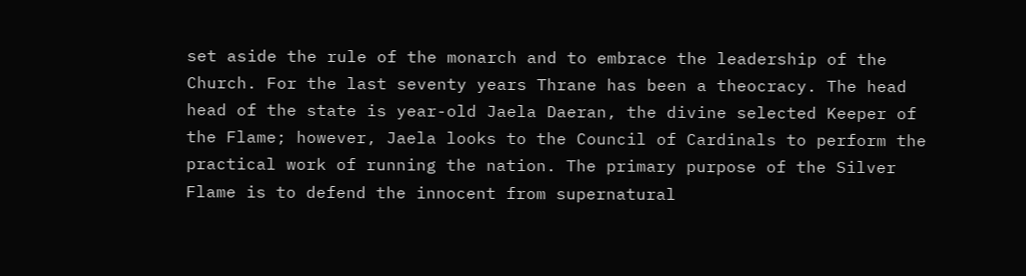set aside the rule of the monarch and to embrace the leadership of the Church. For the last seventy years Thrane has been a theocracy. The head head of the state is year-old Jaela Daeran, the divine selected Keeper of the Flame; however, Jaela looks to the Council of Cardinals to perform the practical work of running the nation. The primary purpose of the Silver Flame is to defend the innocent from supernatural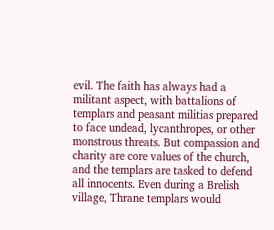evil. The faith has always had a militant aspect, with battalions of templars and peasant militias prepared to face undead, lycanthropes, or other monstrous threats. But compassion and charity are core values of the church, and the templars are tasked to defend all innocents. Even during a Brelish village, Thrane templars would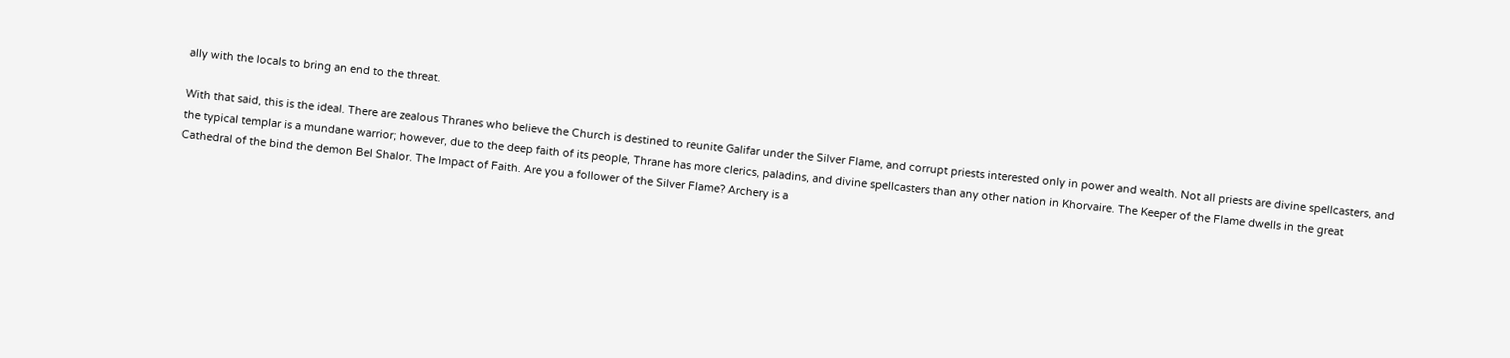ally with the locals to bring an end to the threat.

With that said, this is the ideal. There are zealous Thranes who believe the Church is destined to reunite Galifar under the Silver Flame, and corrupt priests interested only in power and wealth. Not all priests are divine spellcasters, and the typical templar is a mundane warrior; however, due to the deep faith of its people, Thrane has more clerics, paladins, and divine spellcasters than any other nation in Khorvaire. The Keeper of the Flame dwells in the great Cathedral of the bind the demon Bel Shalor. The Impact of Faith. Are you a follower of the Silver Flame? Archery is a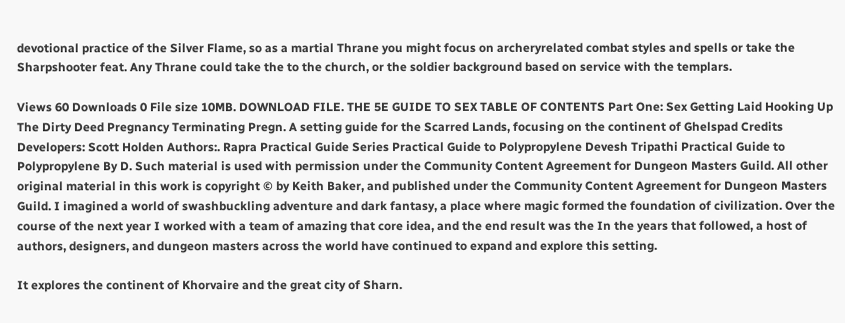devotional practice of the Silver Flame, so as a martial Thrane you might focus on archeryrelated combat styles and spells or take the Sharpshooter feat. Any Thrane could take the to the church, or the soldier background based on service with the templars.

Views 60 Downloads 0 File size 10MB. DOWNLOAD FILE. THE 5E GUIDE TO SEX TABLE OF CONTENTS Part One: Sex Getting Laid Hooking Up The Dirty Deed Pregnancy Terminating Pregn. A setting guide for the Scarred Lands, focusing on the continent of Ghelspad Credits Developers: Scott Holden Authors:. Rapra Practical Guide Series Practical Guide to Polypropylene Devesh Tripathi Practical Guide to Polypropylene By D. Such material is used with permission under the Community Content Agreement for Dungeon Masters Guild. All other original material in this work is copyright © by Keith Baker, and published under the Community Content Agreement for Dungeon Masters Guild. I imagined a world of swashbuckling adventure and dark fantasy, a place where magic formed the foundation of civilization. Over the course of the next year I worked with a team of amazing that core idea, and the end result was the In the years that followed, a host of authors, designers, and dungeon masters across the world have continued to expand and explore this setting.

It explores the continent of Khorvaire and the great city of Sharn.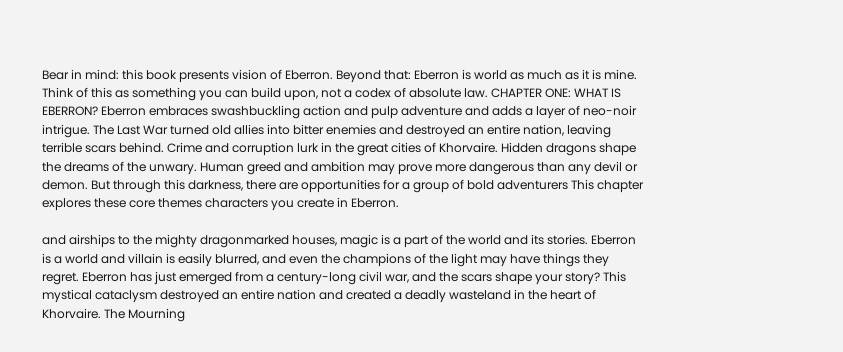Bear in mind: this book presents vision of Eberron. Beyond that: Eberron is world as much as it is mine. Think of this as something you can build upon, not a codex of absolute law. CHAPTER ONE: WHAT IS EBERRON? Eberron embraces swashbuckling action and pulp adventure and adds a layer of neo-noir intrigue. The Last War turned old allies into bitter enemies and destroyed an entire nation, leaving terrible scars behind. Crime and corruption lurk in the great cities of Khorvaire. Hidden dragons shape the dreams of the unwary. Human greed and ambition may prove more dangerous than any devil or demon. But through this darkness, there are opportunities for a group of bold adventurers This chapter explores these core themes characters you create in Eberron.

and airships to the mighty dragonmarked houses, magic is a part of the world and its stories. Eberron is a world and villain is easily blurred, and even the champions of the light may have things they regret. Eberron has just emerged from a century-long civil war, and the scars shape your story? This mystical cataclysm destroyed an entire nation and created a deadly wasteland in the heart of Khorvaire. The Mourning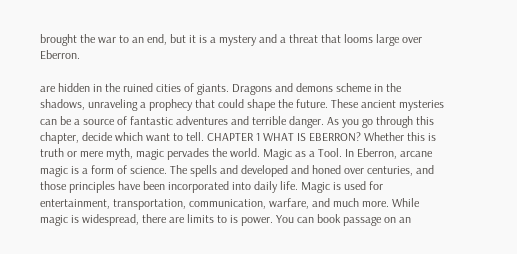brought the war to an end, but it is a mystery and a threat that looms large over Eberron.

are hidden in the ruined cities of giants. Dragons and demons scheme in the shadows, unraveling a prophecy that could shape the future. These ancient mysteries can be a source of fantastic adventures and terrible danger. As you go through this chapter, decide which want to tell. CHAPTER 1 WHAT IS EBERRON? Whether this is truth or mere myth, magic pervades the world. Magic as a Tool. In Eberron, arcane magic is a form of science. The spells and developed and honed over centuries, and those principles have been incorporated into daily life. Magic is used for entertainment, transportation, communication, warfare, and much more. While magic is widespread, there are limits to is power. You can book passage on an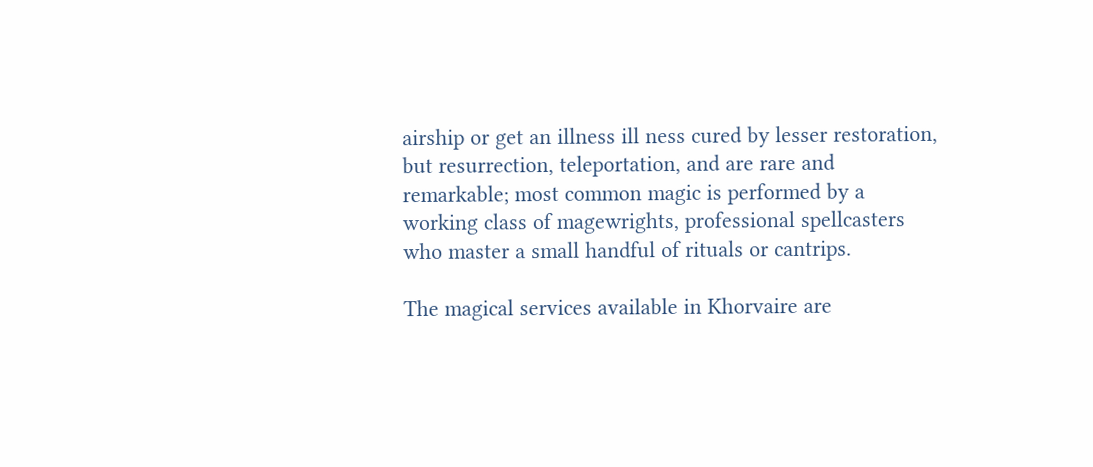airship or get an illness ill ness cured by lesser restoration, but resurrection, teleportation, and are rare and remarkable; most common magic is performed by a working class of magewrights, professional spellcasters who master a small handful of rituals or cantrips.

The magical services available in Khorvaire are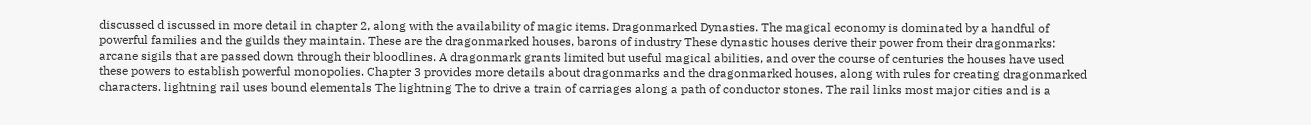discussed d iscussed in more detail in chapter 2, along with the availability of magic items. Dragonmarked Dynasties. The magical economy is dominated by a handful of powerful families and the guilds they maintain. These are the dragonmarked houses, barons of industry These dynastic houses derive their power from their dragonmarks: arcane sigils that are passed down through their bloodlines. A dragonmark grants limited but useful magical abilities, and over the course of centuries the houses have used these powers to establish powerful monopolies. Chapter 3 provides more details about dragonmarks and the dragonmarked houses, along with rules for creating dragonmarked characters. lightning rail uses bound elementals The lightning The to drive a train of carriages along a path of conductor stones. The rail links most major cities and is a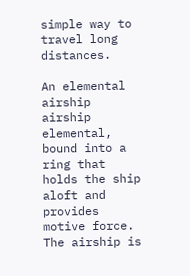simple way to travel long distances.

An elemental airship airship elemental, bound into a ring that holds the ship aloft and provides motive force. The airship is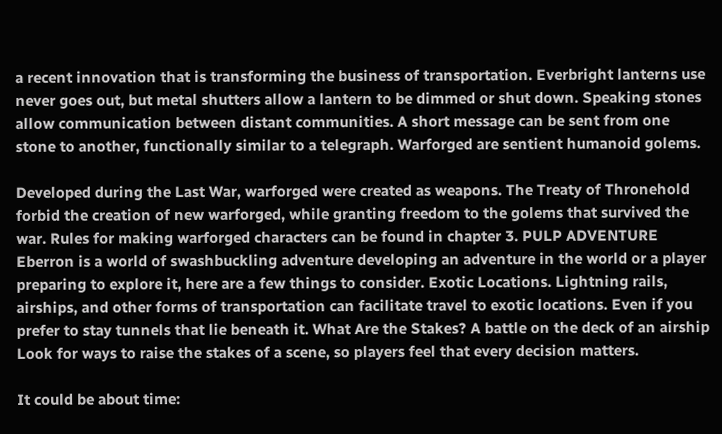a recent innovation that is transforming the business of transportation. Everbright lanterns use never goes out, but metal shutters allow a lantern to be dimmed or shut down. Speaking stones allow communication between distant communities. A short message can be sent from one stone to another, functionally similar to a telegraph. Warforged are sentient humanoid golems.

Developed during the Last War, warforged were created as weapons. The Treaty of Thronehold forbid the creation of new warforged, while granting freedom to the golems that survived the war. Rules for making warforged characters can be found in chapter 3. PULP ADVENTURE Eberron is a world of swashbuckling adventure developing an adventure in the world or a player preparing to explore it, here are a few things to consider. Exotic Locations. Lightning rails, airships, and other forms of transportation can facilitate travel to exotic locations. Even if you prefer to stay tunnels that lie beneath it. What Are the Stakes? A battle on the deck of an airship Look for ways to raise the stakes of a scene, so players feel that every decision matters.

It could be about time: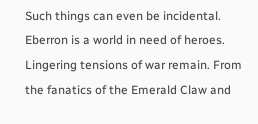Such things can even be incidental. Eberron is a world in need of heroes. Lingering tensions of war remain. From the fanatics of the Emerald Claw and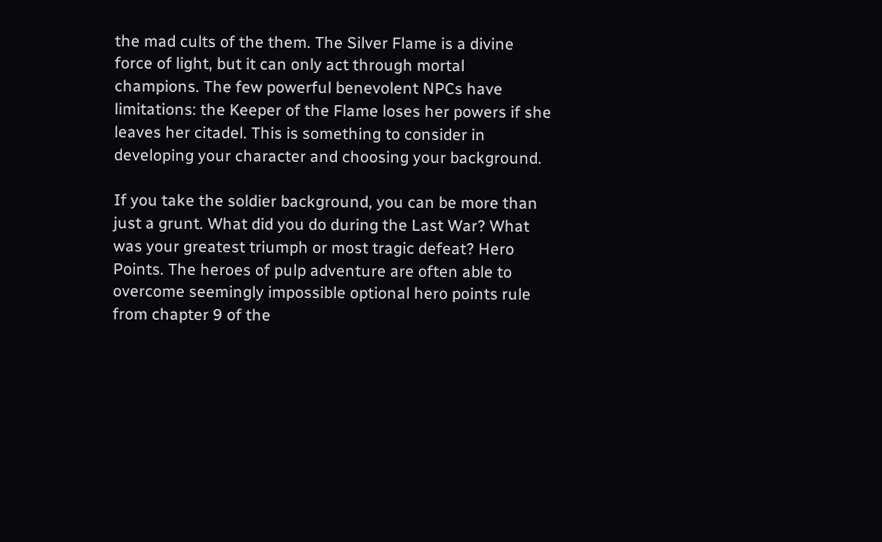the mad cults of the them. The Silver Flame is a divine force of light, but it can only act through mortal champions. The few powerful benevolent NPCs have limitations: the Keeper of the Flame loses her powers if she leaves her citadel. This is something to consider in developing your character and choosing your background.

If you take the soldier background, you can be more than just a grunt. What did you do during the Last War? What was your greatest triumph or most tragic defeat? Hero Points. The heroes of pulp adventure are often able to overcome seemingly impossible optional hero points rule from chapter 9 of the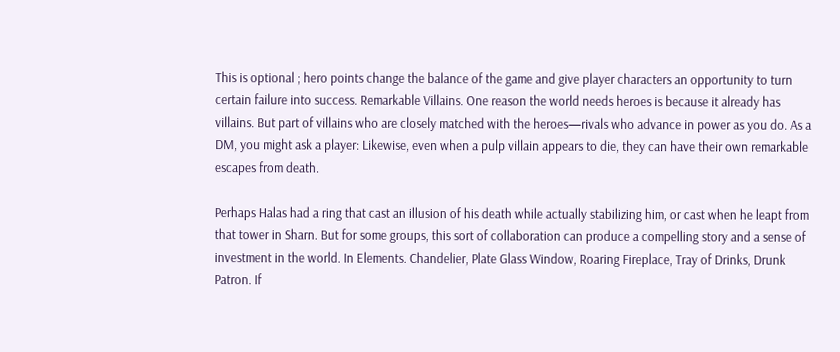This is optional ; hero points change the balance of the game and give player characters an opportunity to turn certain failure into success. Remarkable Villains. One reason the world needs heroes is because it already has villains. But part of villains who are closely matched with the heroes—rivals who advance in power as you do. As a DM, you might ask a player: Likewise, even when a pulp villain appears to die, they can have their own remarkable escapes from death.

Perhaps Halas had a ring that cast an illusion of his death while actually stabilizing him, or cast when he leapt from that tower in Sharn. But for some groups, this sort of collaboration can produce a compelling story and a sense of investment in the world. In Elements. Chandelier, Plate Glass Window, Roaring Fireplace, Tray of Drinks, Drunk Patron. If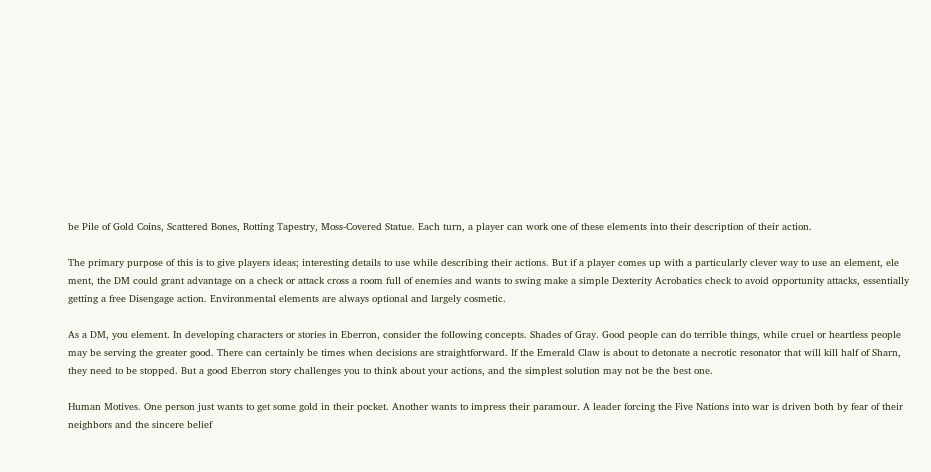be Pile of Gold Coins, Scattered Bones, Rotting Tapestry, Moss-Covered Statue. Each turn, a player can work one of these elements into their description of their action.

The primary purpose of this is to give players ideas; interesting details to use while describing their actions. But if a player comes up with a particularly clever way to use an element, ele ment, the DM could grant advantage on a check or attack cross a room full of enemies and wants to swing make a simple Dexterity Acrobatics check to avoid opportunity attacks, essentially getting a free Disengage action. Environmental elements are always optional and largely cosmetic.

As a DM, you element. In developing characters or stories in Eberron, consider the following concepts. Shades of Gray. Good people can do terrible things, while cruel or heartless people may be serving the greater good. There can certainly be times when decisions are straightforward. If the Emerald Claw is about to detonate a necrotic resonator that will kill half of Sharn, they need to be stopped. But a good Eberron story challenges you to think about your actions, and the simplest solution may not be the best one.

Human Motives. One person just wants to get some gold in their pocket. Another wants to impress their paramour. A leader forcing the Five Nations into war is driven both by fear of their neighbors and the sincere belief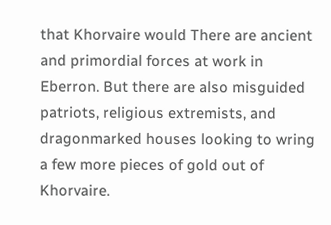that Khorvaire would There are ancient and primordial forces at work in Eberron. But there are also misguided patriots, religious extremists, and dragonmarked houses looking to wring a few more pieces of gold out of Khorvaire.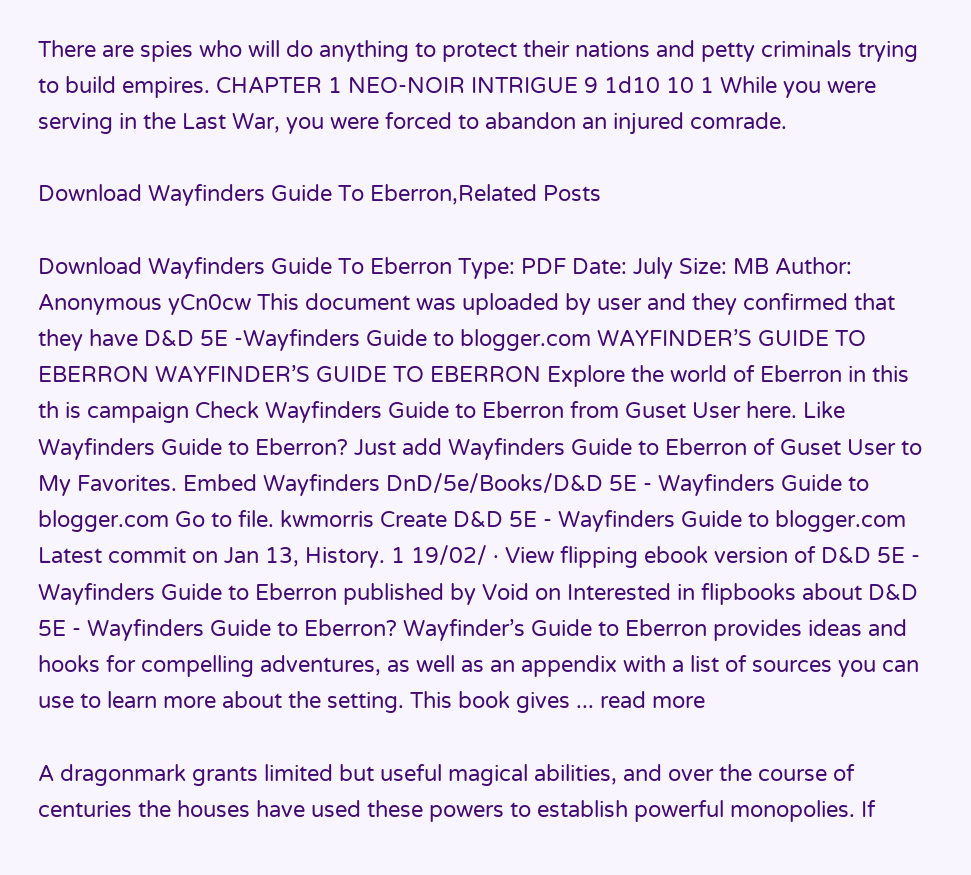There are spies who will do anything to protect their nations and petty criminals trying to build empires. CHAPTER 1 NEO-NOIR INTRIGUE 9 1d10 10 1 While you were serving in the Last War, you were forced to abandon an injured comrade.

Download Wayfinders Guide To Eberron,Related Posts

Download Wayfinders Guide To Eberron Type: PDF Date: July Size: MB Author: Anonymous yCn0cw This document was uploaded by user and they confirmed that they have D&D 5E -Wayfinders Guide to blogger.com WAYFINDER’S GUIDE TO EBERRON WAYFINDER’S GUIDE TO EBERRON Explore the world of Eberron in this th is campaign Check Wayfinders Guide to Eberron from Guset User here. Like Wayfinders Guide to Eberron? Just add Wayfinders Guide to Eberron of Guset User to My Favorites. Embed Wayfinders DnD/5e/Books/D&D 5E - Wayfinders Guide to blogger.com Go to file. kwmorris Create D&D 5E - Wayfinders Guide to blogger.com Latest commit on Jan 13, History. 1 19/02/ · View flipping ebook version of D&D 5E - Wayfinders Guide to Eberron published by Void on Interested in flipbooks about D&D 5E - Wayfinders Guide to Eberron? Wayfinder’s Guide to Eberron provides ideas and hooks for compelling adventures, as well as an appendix with a list of sources you can use to learn more about the setting. This book gives ... read more

A dragonmark grants limited but useful magical abilities, and over the course of centuries the houses have used these powers to establish powerful monopolies. If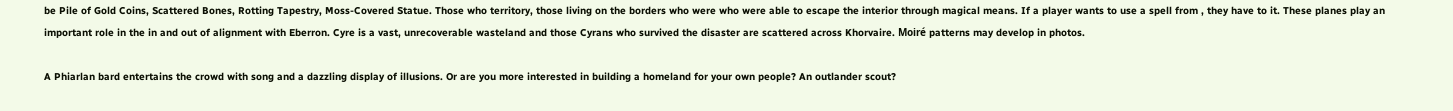be Pile of Gold Coins, Scattered Bones, Rotting Tapestry, Moss-Covered Statue. Those who territory, those living on the borders who were who were able to escape the interior through magical means. If a player wants to use a spell from , they have to it. These planes play an important role in the in and out of alignment with Eberron. Cyre is a vast, unrecoverable wasteland and those Cyrans who survived the disaster are scattered across Khorvaire. Moiré patterns may develop in photos.

A Phiarlan bard entertains the crowd with song and a dazzling display of illusions. Or are you more interested in building a homeland for your own people? An outlander scout?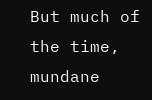But much of the time, mundane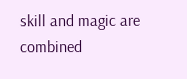skill and magic are combined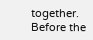together. Before the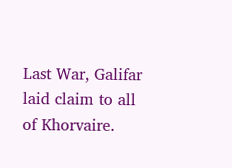Last War, Galifar laid claim to all of Khorvaire.